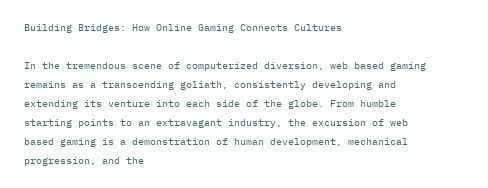Building Bridges: How Online Gaming Connects Cultures

In the tremendous scene of computerized diversion, web based gaming remains as a transcending goliath, consistently developing and extending its venture into each side of the globe. From humble starting points to an extravagant industry, the excursion of web based gaming is a demonstration of human development, mechanical progression, and the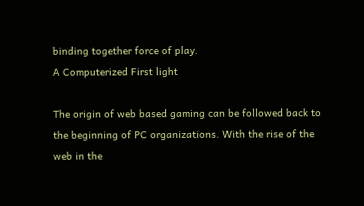binding together force of play.
A Computerized First light

The origin of web based gaming can be followed back to the beginning of PC organizations. With the rise of the web in the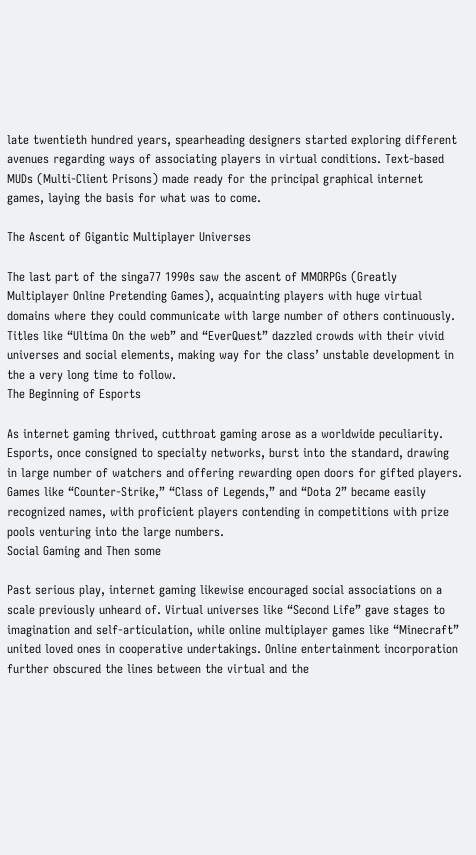late twentieth hundred years, spearheading designers started exploring different avenues regarding ways of associating players in virtual conditions. Text-based MUDs (Multi-Client Prisons) made ready for the principal graphical internet games, laying the basis for what was to come.

The Ascent of Gigantic Multiplayer Universes

The last part of the singa77 1990s saw the ascent of MMORPGs (Greatly Multiplayer Online Pretending Games), acquainting players with huge virtual domains where they could communicate with large number of others continuously. Titles like “Ultima On the web” and “EverQuest” dazzled crowds with their vivid universes and social elements, making way for the class’ unstable development in the a very long time to follow.
The Beginning of Esports

As internet gaming thrived, cutthroat gaming arose as a worldwide peculiarity. Esports, once consigned to specialty networks, burst into the standard, drawing in large number of watchers and offering rewarding open doors for gifted players. Games like “Counter-Strike,” “Class of Legends,” and “Dota 2” became easily recognized names, with proficient players contending in competitions with prize pools venturing into the large numbers.
Social Gaming and Then some

Past serious play, internet gaming likewise encouraged social associations on a scale previously unheard of. Virtual universes like “Second Life” gave stages to imagination and self-articulation, while online multiplayer games like “Minecraft” united loved ones in cooperative undertakings. Online entertainment incorporation further obscured the lines between the virtual and the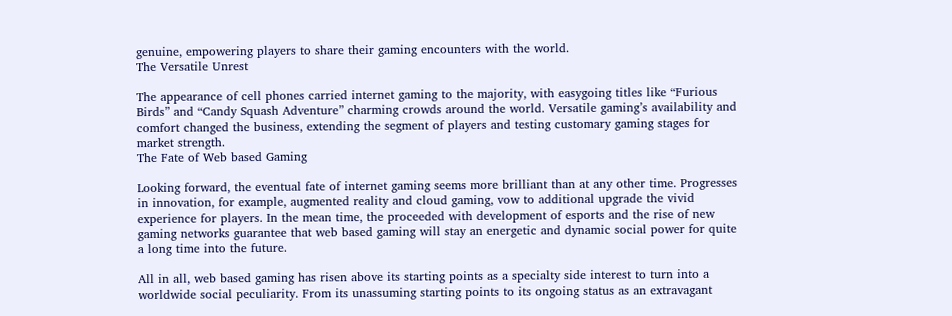genuine, empowering players to share their gaming encounters with the world.
The Versatile Unrest

The appearance of cell phones carried internet gaming to the majority, with easygoing titles like “Furious Birds” and “Candy Squash Adventure” charming crowds around the world. Versatile gaming’s availability and comfort changed the business, extending the segment of players and testing customary gaming stages for market strength.
The Fate of Web based Gaming

Looking forward, the eventual fate of internet gaming seems more brilliant than at any other time. Progresses in innovation, for example, augmented reality and cloud gaming, vow to additional upgrade the vivid experience for players. In the mean time, the proceeded with development of esports and the rise of new gaming networks guarantee that web based gaming will stay an energetic and dynamic social power for quite a long time into the future.

All in all, web based gaming has risen above its starting points as a specialty side interest to turn into a worldwide social peculiarity. From its unassuming starting points to its ongoing status as an extravagant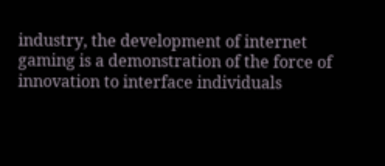industry, the development of internet gaming is a demonstration of the force of innovation to interface individuals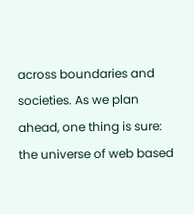across boundaries and societies. As we plan ahead, one thing is sure: the universe of web based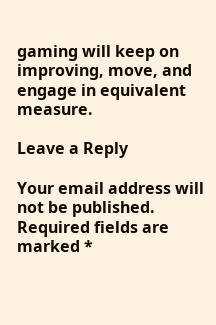gaming will keep on improving, move, and engage in equivalent measure.

Leave a Reply

Your email address will not be published. Required fields are marked *